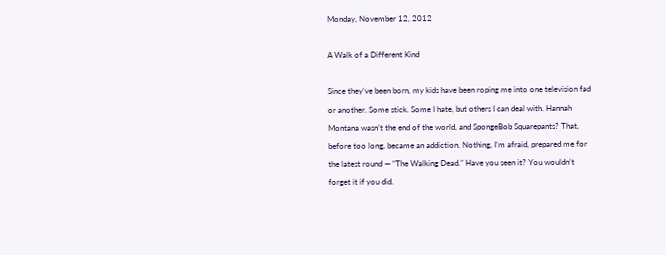Monday, November 12, 2012

A Walk of a Different Kind

Since they’ve been born, my kids have been roping me into one television fad or another. Some stick. Some I hate, but others I can deal with. Hannah Montana wasn’t the end of the world, and SpongeBob Squarepants? That, before too long, became an addiction. Nothing, I’m afraid, prepared me for the latest round — “The Walking Dead.” Have you seen it? You wouldn’t forget it if you did.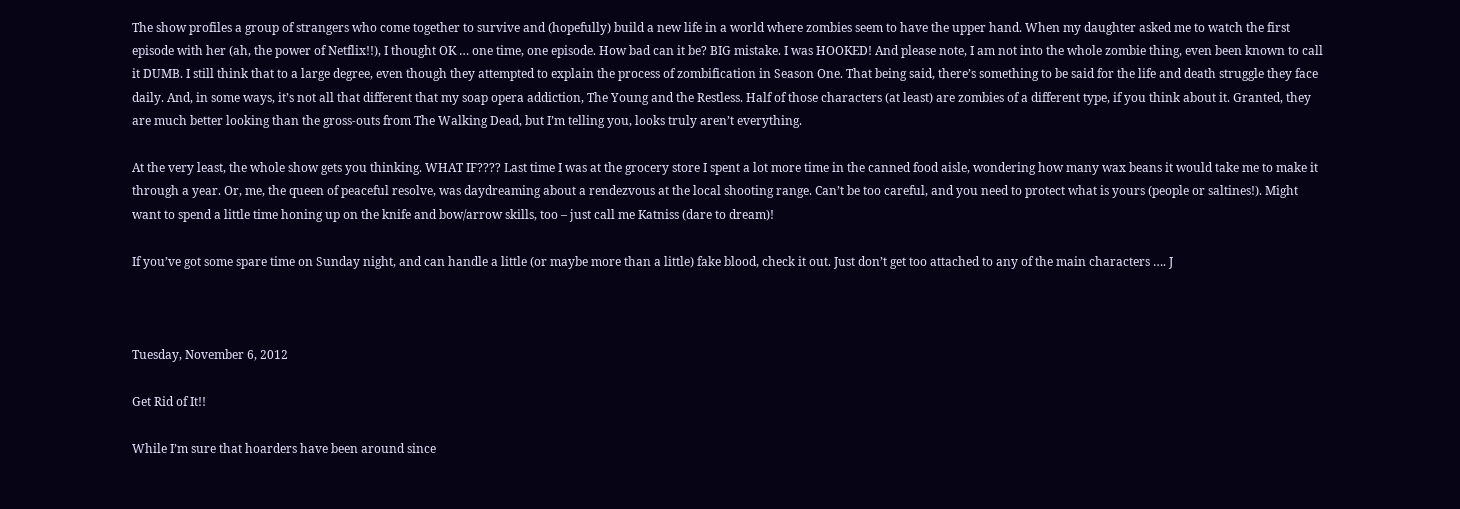The show profiles a group of strangers who come together to survive and (hopefully) build a new life in a world where zombies seem to have the upper hand. When my daughter asked me to watch the first episode with her (ah, the power of Netflix!!), I thought OK … one time, one episode. How bad can it be? BIG mistake. I was HOOKED! And please note, I am not into the whole zombie thing, even been known to call it DUMB. I still think that to a large degree, even though they attempted to explain the process of zombification in Season One. That being said, there’s something to be said for the life and death struggle they face daily. And, in some ways, it’s not all that different that my soap opera addiction, The Young and the Restless. Half of those characters (at least) are zombies of a different type, if you think about it. Granted, they are much better looking than the gross-outs from The Walking Dead, but I’m telling you, looks truly aren’t everything.

At the very least, the whole show gets you thinking. WHAT IF???? Last time I was at the grocery store I spent a lot more time in the canned food aisle, wondering how many wax beans it would take me to make it through a year. Or, me, the queen of peaceful resolve, was daydreaming about a rendezvous at the local shooting range. Can’t be too careful, and you need to protect what is yours (people or saltines!). Might want to spend a little time honing up on the knife and bow/arrow skills, too – just call me Katniss (dare to dream)!

If you’ve got some spare time on Sunday night, and can handle a little (or maybe more than a little) fake blood, check it out. Just don’t get too attached to any of the main characters …. J



Tuesday, November 6, 2012

Get Rid of It!!

While I’m sure that hoarders have been around since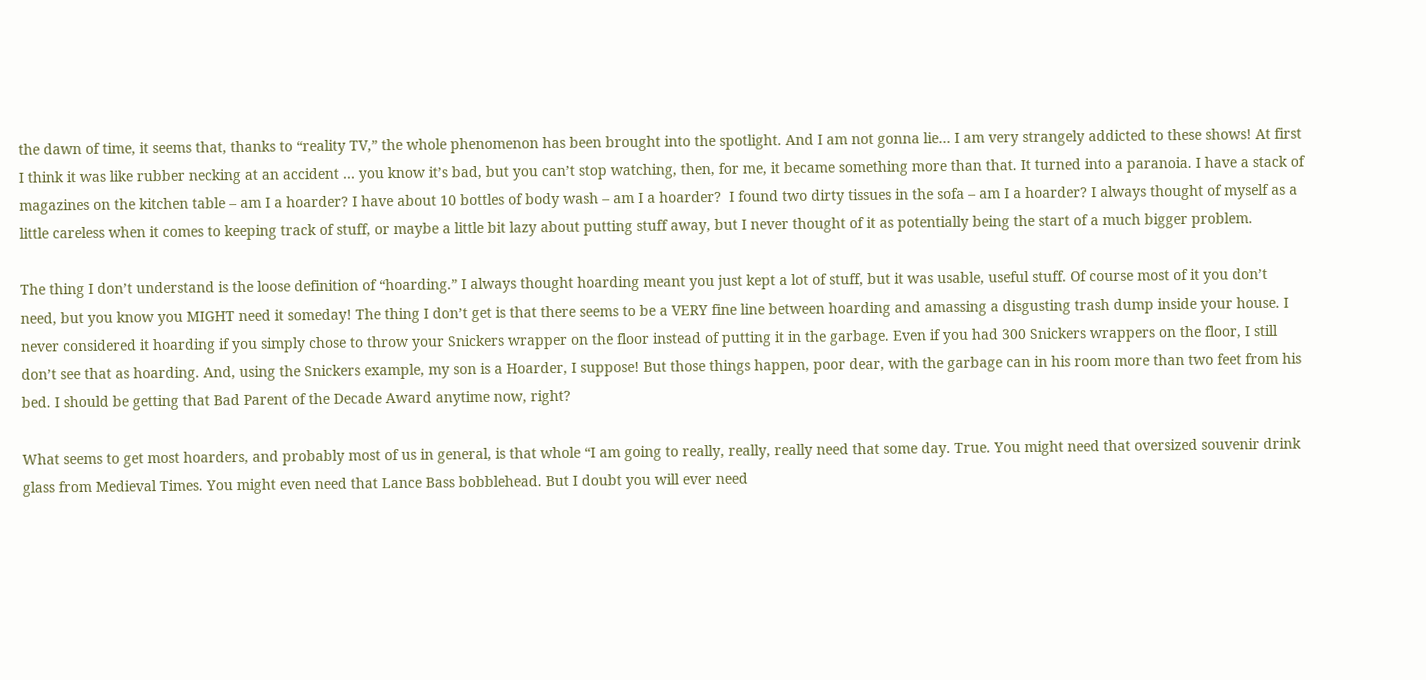the dawn of time, it seems that, thanks to “reality TV,” the whole phenomenon has been brought into the spotlight. And I am not gonna lie… I am very strangely addicted to these shows! At first I think it was like rubber necking at an accident … you know it’s bad, but you can’t stop watching, then, for me, it became something more than that. It turned into a paranoia. I have a stack of magazines on the kitchen table – am I a hoarder? I have about 10 bottles of body wash – am I a hoarder?  I found two dirty tissues in the sofa – am I a hoarder? I always thought of myself as a little careless when it comes to keeping track of stuff, or maybe a little bit lazy about putting stuff away, but I never thought of it as potentially being the start of a much bigger problem.

The thing I don’t understand is the loose definition of “hoarding.” I always thought hoarding meant you just kept a lot of stuff, but it was usable, useful stuff. Of course most of it you don’t need, but you know you MIGHT need it someday! The thing I don’t get is that there seems to be a VERY fine line between hoarding and amassing a disgusting trash dump inside your house. I never considered it hoarding if you simply chose to throw your Snickers wrapper on the floor instead of putting it in the garbage. Even if you had 300 Snickers wrappers on the floor, I still don’t see that as hoarding. And, using the Snickers example, my son is a Hoarder, I suppose! But those things happen, poor dear, with the garbage can in his room more than two feet from his bed. I should be getting that Bad Parent of the Decade Award anytime now, right?

What seems to get most hoarders, and probably most of us in general, is that whole “I am going to really, really, really need that some day. True. You might need that oversized souvenir drink glass from Medieval Times. You might even need that Lance Bass bobblehead. But I doubt you will ever need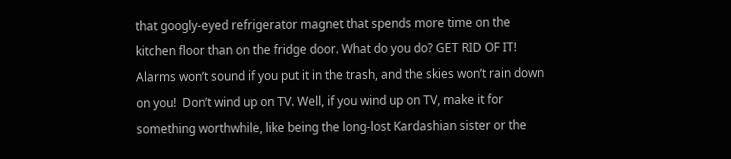that googly-eyed refrigerator magnet that spends more time on the kitchen floor than on the fridge door. What do you do? GET RID OF IT! Alarms won’t sound if you put it in the trash, and the skies won’t rain down on you!  Don’t wind up on TV. Well, if you wind up on TV, make it for something worthwhile, like being the long-lost Kardashian sister or the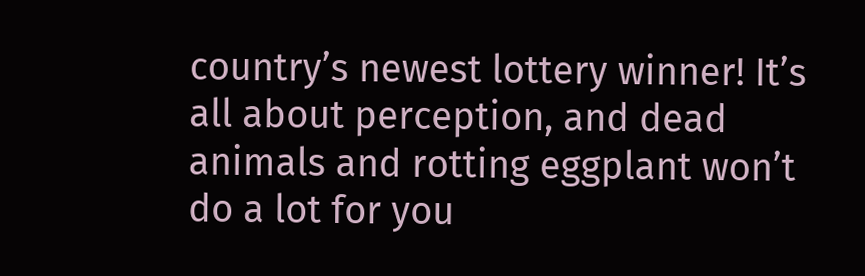country’s newest lottery winner! It’s all about perception, and dead animals and rotting eggplant won’t do a lot for you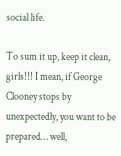social life.

To sum it up, keep it clean, girls!!! I mean, if George Clooney stops by unexpectedly, you want to be prepared… well,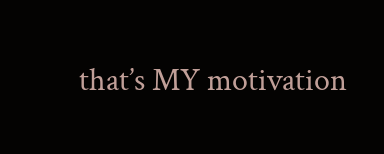that’s MY motivation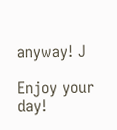anyway! J

Enjoy your day!